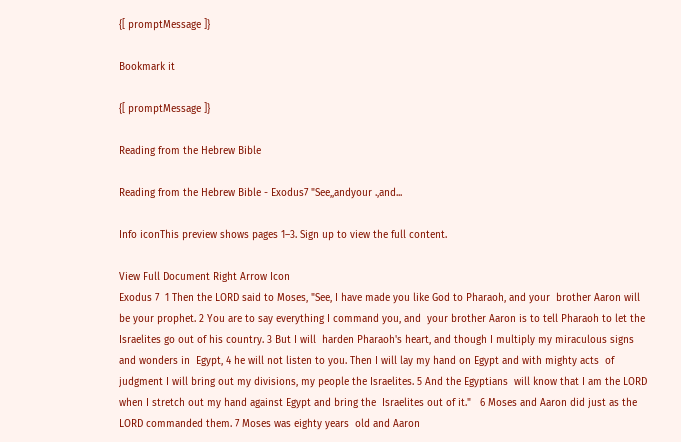{[ promptMessage ]}

Bookmark it

{[ promptMessage ]}

Reading from the Hebrew Bible

Reading from the Hebrew Bible - Exodus7 "See,,andyour .,and...

Info iconThis preview shows pages 1–3. Sign up to view the full content.

View Full Document Right Arrow Icon
Exodus 7  1 Then the LORD said to Moses, "See, I have made you like God to Pharaoh, and your  brother Aaron will be your prophet. 2 You are to say everything I command you, and  your brother Aaron is to tell Pharaoh to let the Israelites go out of his country. 3 But I will  harden Pharaoh's heart, and though I multiply my miraculous signs and wonders in  Egypt, 4 he will not listen to you. Then I will lay my hand on Egypt and with mighty acts  of judgment I will bring out my divisions, my people the Israelites. 5 And the Egyptians  will know that I am the LORD when I stretch out my hand against Egypt and bring the  Israelites out of it."   6 Moses and Aaron did just as the LORD commanded them. 7 Moses was eighty years  old and Aaron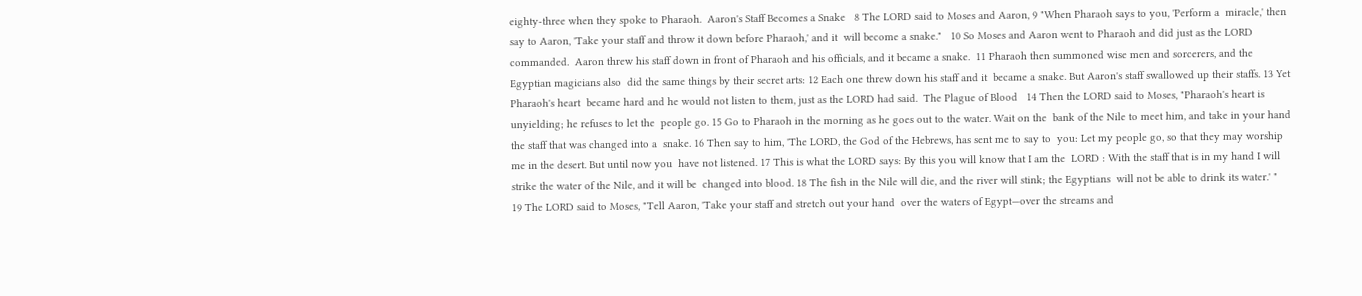eighty-three when they spoke to Pharaoh.  Aaron's Staff Becomes a Snake   8 The LORD said to Moses and Aaron, 9 "When Pharaoh says to you, 'Perform a  miracle,' then say to Aaron, 'Take your staff and throw it down before Pharaoh,' and it  will become a snake."   10 So Moses and Aaron went to Pharaoh and did just as the LORD commanded.  Aaron threw his staff down in front of Pharaoh and his officials, and it became a snake.  11 Pharaoh then summoned wise men and sorcerers, and the Egyptian magicians also  did the same things by their secret arts: 12 Each one threw down his staff and it  became a snake. But Aaron's staff swallowed up their staffs. 13 Yet Pharaoh's heart  became hard and he would not listen to them, just as the LORD had said.  The Plague of Blood   14 Then the LORD said to Moses, "Pharaoh's heart is unyielding; he refuses to let the  people go. 15 Go to Pharaoh in the morning as he goes out to the water. Wait on the  bank of the Nile to meet him, and take in your hand the staff that was changed into a  snake. 16 Then say to him, 'The LORD, the God of the Hebrews, has sent me to say to  you: Let my people go, so that they may worship me in the desert. But until now you  have not listened. 17 This is what the LORD says: By this you will know that I am the  LORD : With the staff that is in my hand I will strike the water of the Nile, and it will be  changed into blood. 18 The fish in the Nile will die, and the river will stink; the Egyptians  will not be able to drink its water.' "   19 The LORD said to Moses, "Tell Aaron, 'Take your staff and stretch out your hand  over the waters of Egypt—over the streams and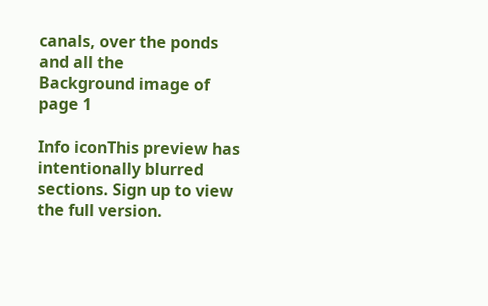canals, over the ponds and all the
Background image of page 1

Info iconThis preview has intentionally blurred sections. Sign up to view the full version.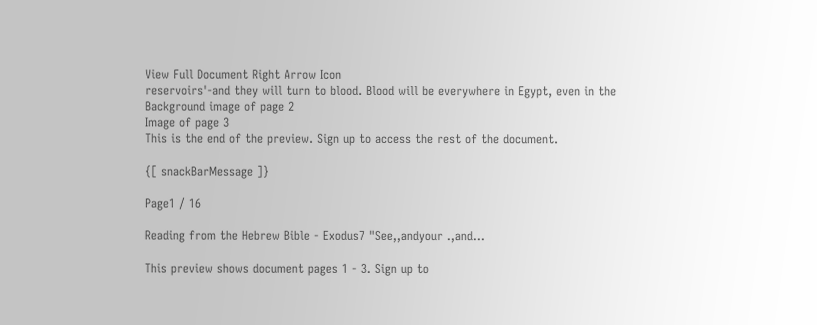View Full Document Right Arrow Icon
reservoirs'-and they will turn to blood. Blood will be everywhere in Egypt, even in the
Background image of page 2
Image of page 3
This is the end of the preview. Sign up to access the rest of the document.

{[ snackBarMessage ]}

Page1 / 16

Reading from the Hebrew Bible - Exodus7 "See,,andyour .,and...

This preview shows document pages 1 - 3. Sign up to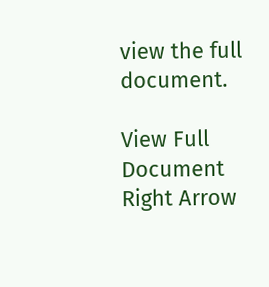view the full document.

View Full Document Right Arrow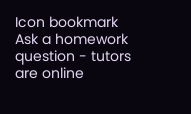Icon bookmark
Ask a homework question - tutors are online